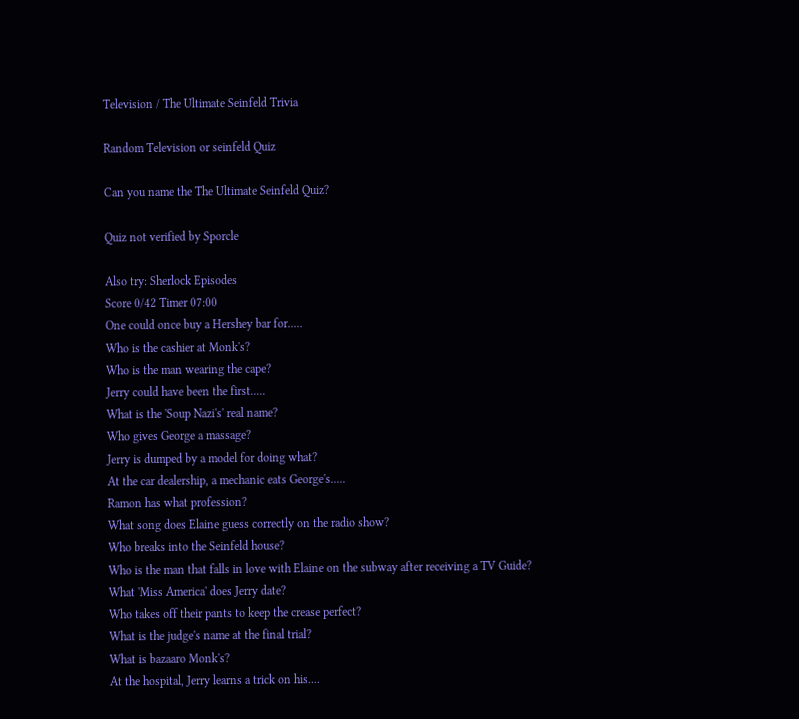Television / The Ultimate Seinfeld Trivia

Random Television or seinfeld Quiz

Can you name the The Ultimate Seinfeld Quiz?

Quiz not verified by Sporcle

Also try: Sherlock Episodes
Score 0/42 Timer 07:00
One could once buy a Hershey bar for.....
Who is the cashier at Monk's?
Who is the man wearing the cape?
Jerry could have been the first.....
What is the 'Soup Nazi's' real name?
Who gives George a massage?
Jerry is dumped by a model for doing what?
At the car dealership, a mechanic eats George's.....
Ramon has what profession?
What song does Elaine guess correctly on the radio show?
Who breaks into the Seinfeld house?
Who is the man that falls in love with Elaine on the subway after receiving a TV Guide?
What 'Miss America' does Jerry date?
Who takes off their pants to keep the crease perfect?
What is the judge's name at the final trial?
What is bazaaro Monk's?
At the hospital, Jerry learns a trick on his....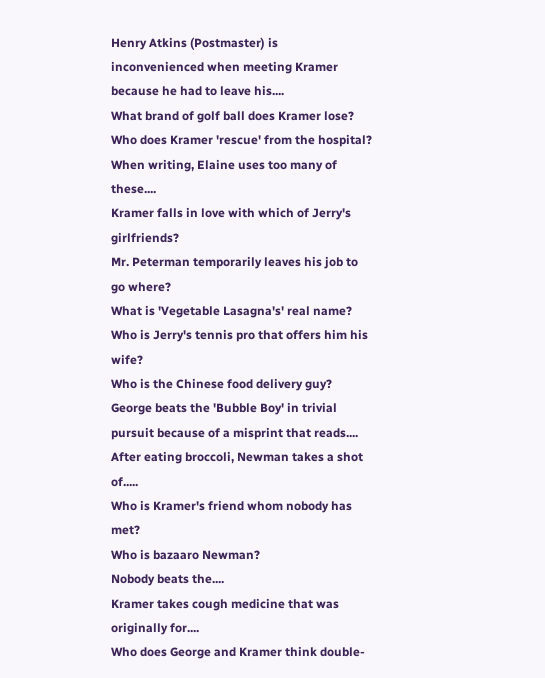Henry Atkins (Postmaster) is inconvenienced when meeting Kramer because he had to leave his....
What brand of golf ball does Kramer lose?
Who does Kramer 'rescue' from the hospital?
When writing, Elaine uses too many of these....
Kramer falls in love with which of Jerry's girlfriends?
Mr. Peterman temporarily leaves his job to go where?
What is 'Vegetable Lasagna's' real name?
Who is Jerry's tennis pro that offers him his wife?
Who is the Chinese food delivery guy?
George beats the 'Bubble Boy' in trivial pursuit because of a misprint that reads....
After eating broccoli, Newman takes a shot of.....
Who is Kramer's friend whom nobody has met?
Who is bazaaro Newman?
Nobody beats the....
Kramer takes cough medicine that was originally for....
Who does George and Kramer think double-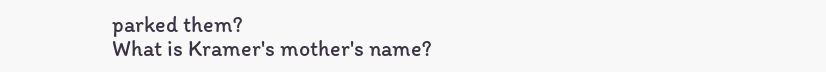parked them?
What is Kramer's mother's name?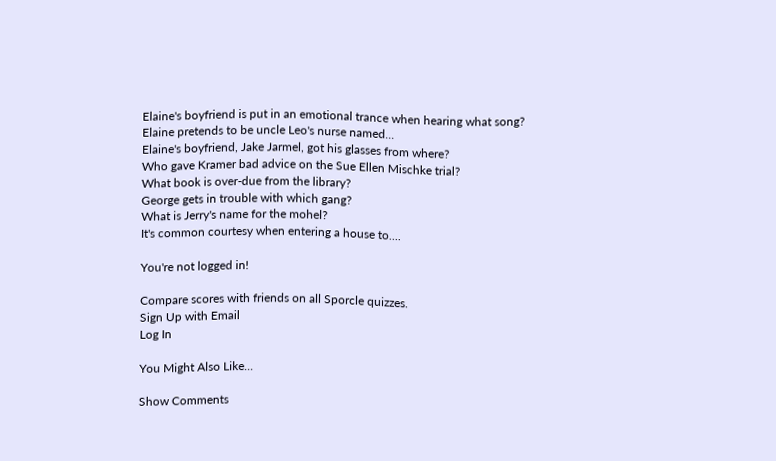Elaine's boyfriend is put in an emotional trance when hearing what song?
Elaine pretends to be uncle Leo's nurse named...
Elaine's boyfriend, Jake Jarmel, got his glasses from where?
Who gave Kramer bad advice on the Sue Ellen Mischke trial?
What book is over-due from the library?
George gets in trouble with which gang?
What is Jerry's name for the mohel?
It's common courtesy when entering a house to....

You're not logged in!

Compare scores with friends on all Sporcle quizzes.
Sign Up with Email
Log In

You Might Also Like...

Show Comments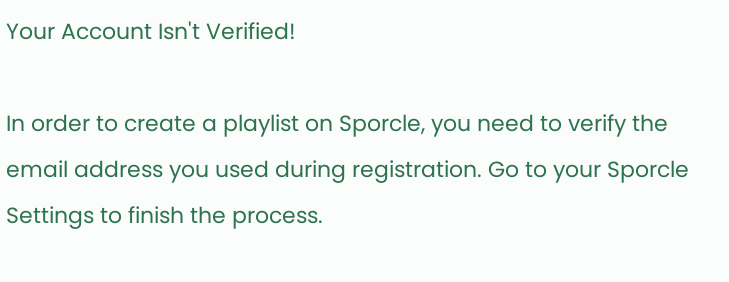Your Account Isn't Verified!

In order to create a playlist on Sporcle, you need to verify the email address you used during registration. Go to your Sporcle Settings to finish the process.